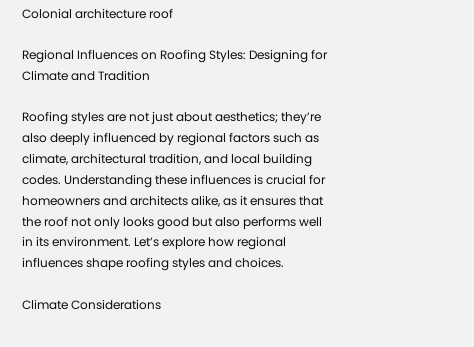Colonial architecture roof

Regional Influences on Roofing Styles: Designing for Climate and Tradition

Roofing styles are not just about aesthetics; they’re also deeply influenced by regional factors such as climate, architectural tradition, and local building codes. Understanding these influences is crucial for homeowners and architects alike, as it ensures that the roof not only looks good but also performs well in its environment. Let’s explore how regional influences shape roofing styles and choices.

Climate Considerations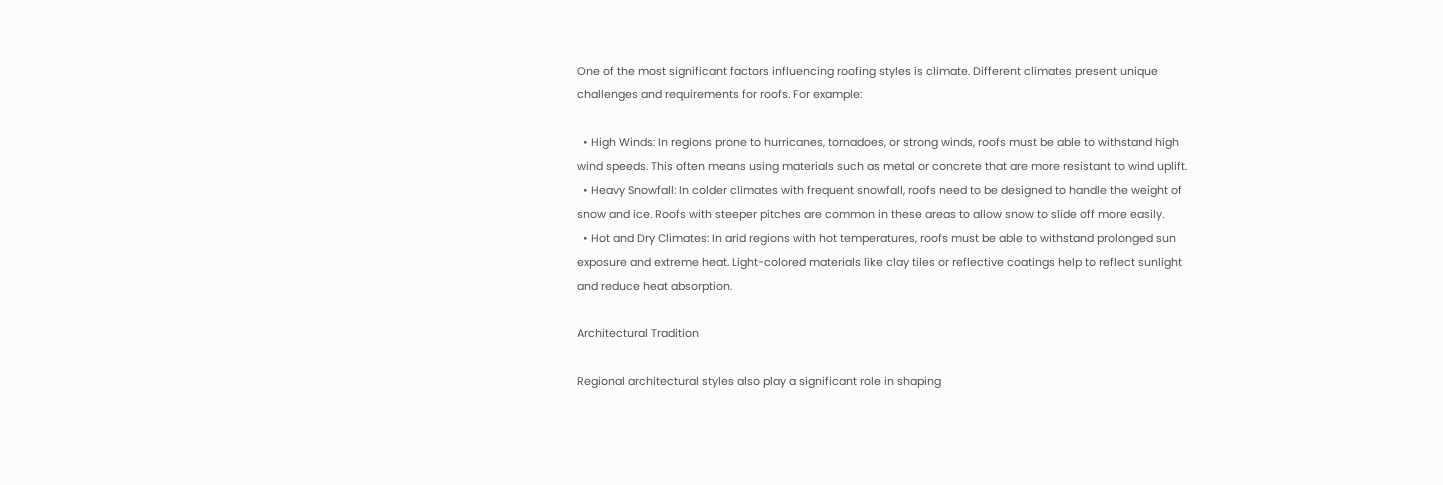One of the most significant factors influencing roofing styles is climate. Different climates present unique challenges and requirements for roofs. For example:

  • High Winds: In regions prone to hurricanes, tornadoes, or strong winds, roofs must be able to withstand high wind speeds. This often means using materials such as metal or concrete that are more resistant to wind uplift.
  • Heavy Snowfall: In colder climates with frequent snowfall, roofs need to be designed to handle the weight of snow and ice. Roofs with steeper pitches are common in these areas to allow snow to slide off more easily.
  • Hot and Dry Climates: In arid regions with hot temperatures, roofs must be able to withstand prolonged sun exposure and extreme heat. Light-colored materials like clay tiles or reflective coatings help to reflect sunlight and reduce heat absorption.

Architectural Tradition

Regional architectural styles also play a significant role in shaping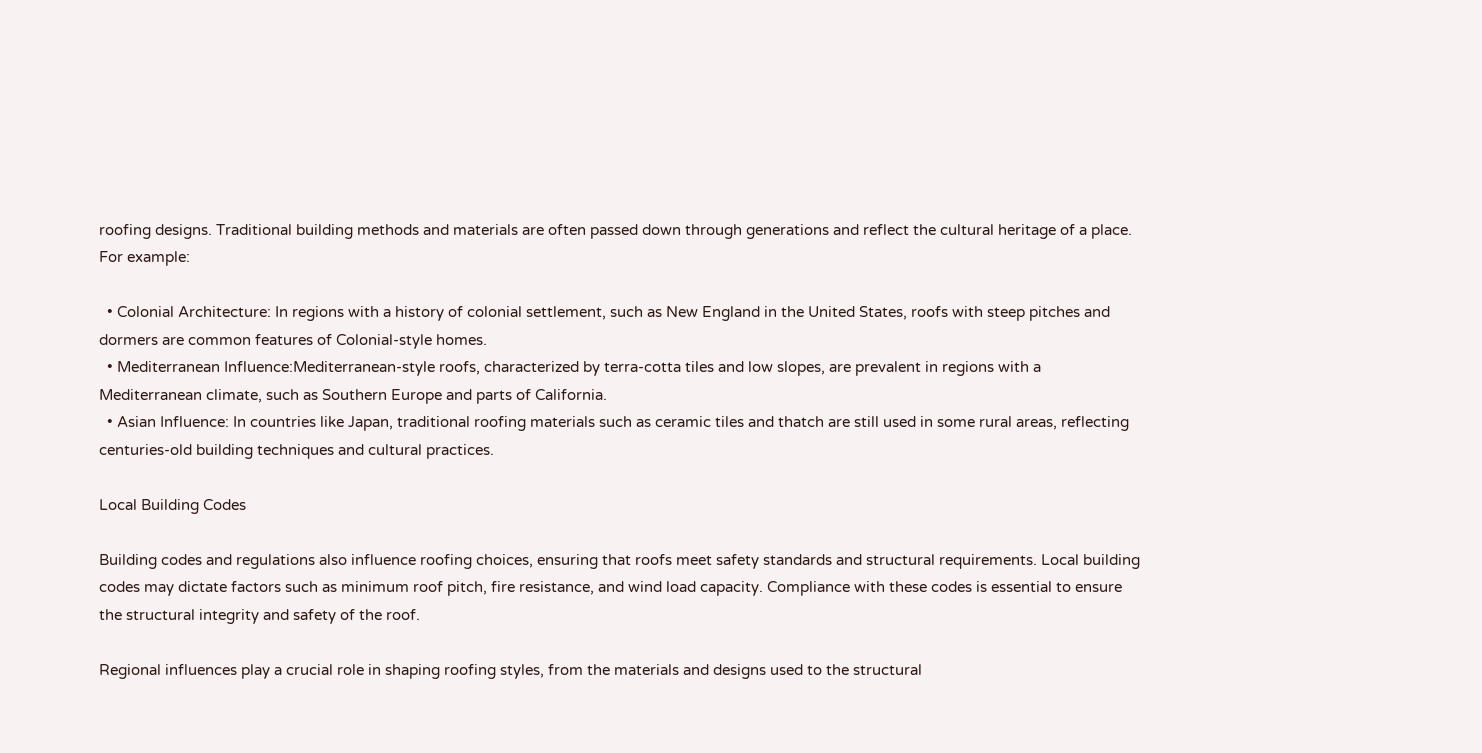roofing designs. Traditional building methods and materials are often passed down through generations and reflect the cultural heritage of a place. For example:

  • Colonial Architecture: In regions with a history of colonial settlement, such as New England in the United States, roofs with steep pitches and dormers are common features of Colonial-style homes.
  • Mediterranean Influence:Mediterranean-style roofs, characterized by terra-cotta tiles and low slopes, are prevalent in regions with a Mediterranean climate, such as Southern Europe and parts of California.
  • Asian Influence: In countries like Japan, traditional roofing materials such as ceramic tiles and thatch are still used in some rural areas, reflecting centuries-old building techniques and cultural practices.

Local Building Codes

Building codes and regulations also influence roofing choices, ensuring that roofs meet safety standards and structural requirements. Local building codes may dictate factors such as minimum roof pitch, fire resistance, and wind load capacity. Compliance with these codes is essential to ensure the structural integrity and safety of the roof.

Regional influences play a crucial role in shaping roofing styles, from the materials and designs used to the structural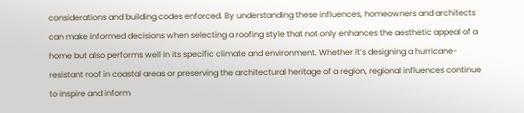considerations and building codes enforced. By understanding these influences, homeowners and architects can make informed decisions when selecting a roofing style that not only enhances the aesthetic appeal of a home but also performs well in its specific climate and environment. Whether it’s designing a hurricane-resistant roof in coastal areas or preserving the architectural heritage of a region, regional influences continue to inspire and inform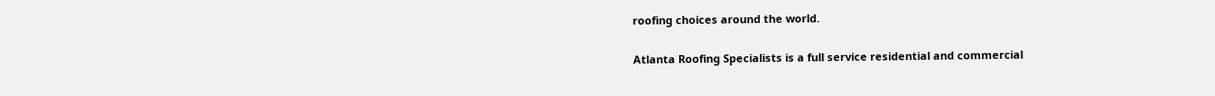roofing choices around the world.

Atlanta Roofing Specialists is a full service residential and commercial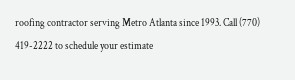roofing contractor serving Metro Atlanta since 1993. Call (770) 419-2222 to schedule your estimate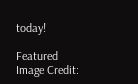today!

Featured Image Credit: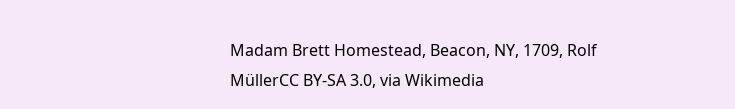Madam Brett Homestead, Beacon, NY, 1709, Rolf MüllerCC BY-SA 3.0, via Wikimedia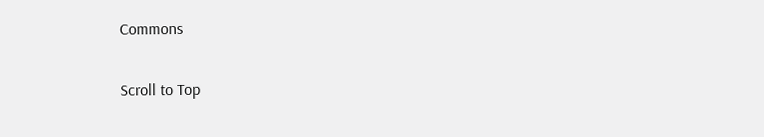Commons

Scroll to Top